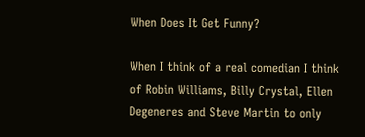When Does It Get Funny?

When I think of a real comedian I think of Robin Williams, Billy Crystal, Ellen Degeneres and Steve Martin to only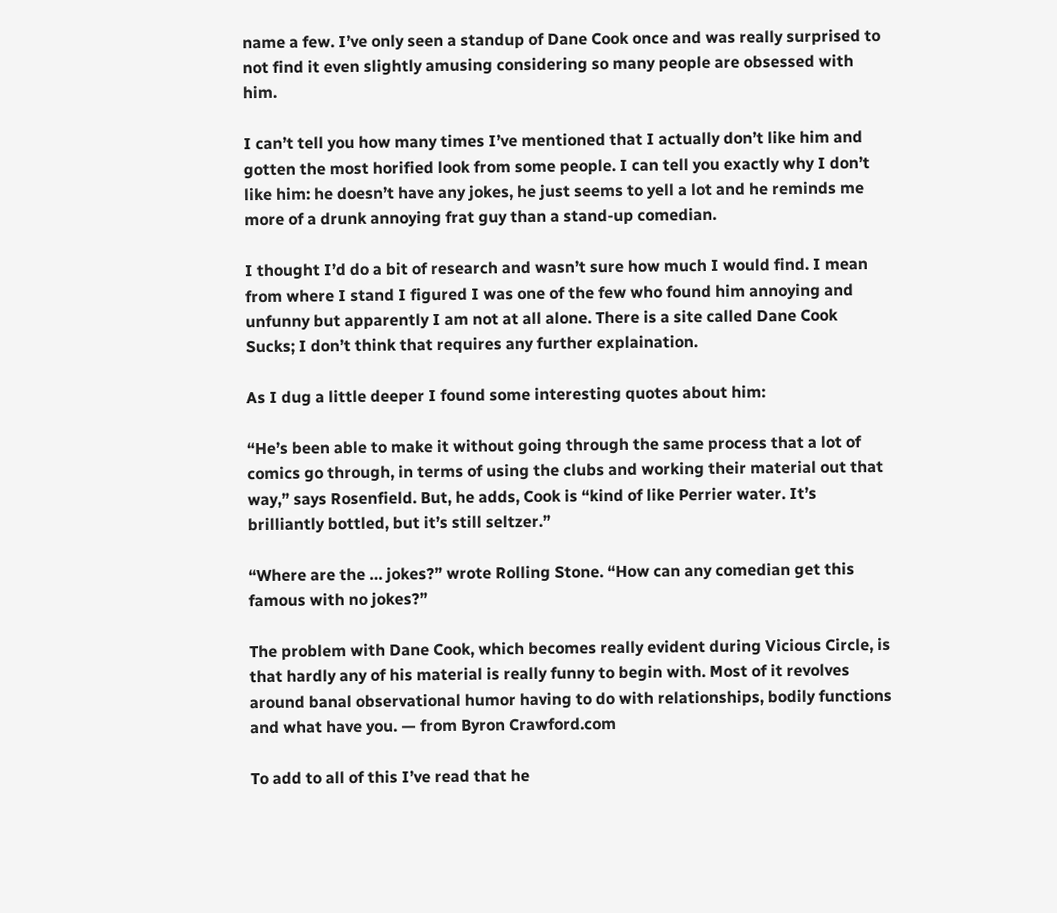name a few. I’ve only seen a standup of Dane Cook once and was really surprised to not find it even slightly amusing considering so many people are obsessed with him.

I can’t tell you how many times I’ve mentioned that I actually don’t like him and gotten the most horified look from some people. I can tell you exactly why I don’t like him: he doesn’t have any jokes, he just seems to yell a lot and he reminds me more of a drunk annoying frat guy than a stand-up comedian.

I thought I’d do a bit of research and wasn’t sure how much I would find. I mean from where I stand I figured I was one of the few who found him annoying and unfunny but apparently I am not at all alone. There is a site called Dane Cook Sucks; I don’t think that requires any further explaination.

As I dug a little deeper I found some interesting quotes about him:

“He’s been able to make it without going through the same process that a lot of comics go through, in terms of using the clubs and working their material out that way,” says Rosenfield. But, he adds, Cook is “kind of like Perrier water. It’s brilliantly bottled, but it’s still seltzer.”

“Where are the … jokes?” wrote Rolling Stone. “How can any comedian get this famous with no jokes?”

The problem with Dane Cook, which becomes really evident during Vicious Circle, is that hardly any of his material is really funny to begin with. Most of it revolves around banal observational humor having to do with relationships, bodily functions and what have you. — from Byron Crawford.com

To add to all of this I’ve read that he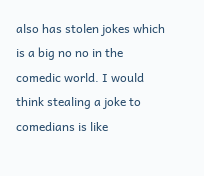also has stolen jokes which is a big no no in the comedic world. I would think stealing a joke to comedians is like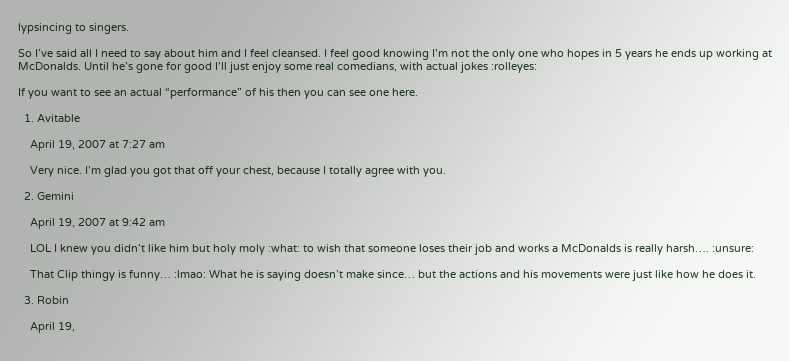lypsincing to singers.

So I’ve said all I need to say about him and I feel cleansed. I feel good knowing I’m not the only one who hopes in 5 years he ends up working at McDonalds. Until he’s gone for good I’ll just enjoy some real comedians, with actual jokes :rolleyes:

If you want to see an actual “performance” of his then you can see one here.

  1. Avitable

    April 19, 2007 at 7:27 am

    Very nice. I’m glad you got that off your chest, because I totally agree with you.

  2. Gemini

    April 19, 2007 at 9:42 am

    LOL I knew you didn’t like him but holy moly :what: to wish that someone loses their job and works a McDonalds is really harsh…. :unsure:

    That Clip thingy is funny… :lmao: What he is saying doesn’t make since… but the actions and his movements were just like how he does it.

  3. Robin

    April 19,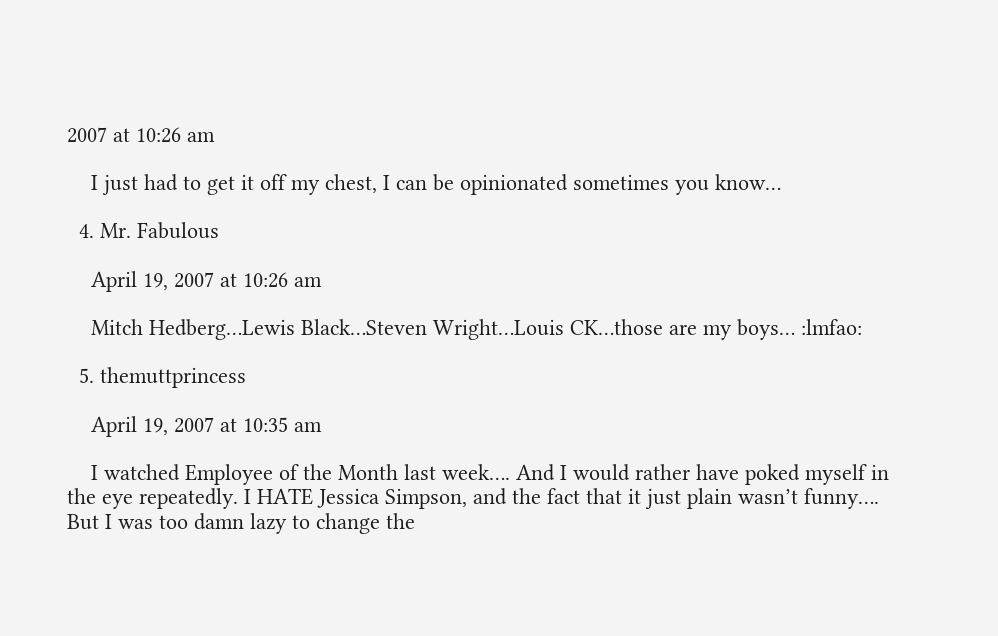2007 at 10:26 am

    I just had to get it off my chest, I can be opinionated sometimes you know…

  4. Mr. Fabulous

    April 19, 2007 at 10:26 am

    Mitch Hedberg…Lewis Black…Steven Wright…Louis CK…those are my boys… :lmfao:

  5. themuttprincess

    April 19, 2007 at 10:35 am

    I watched Employee of the Month last week…. And I would rather have poked myself in the eye repeatedly. I HATE Jessica Simpson, and the fact that it just plain wasn’t funny…. But I was too damn lazy to change the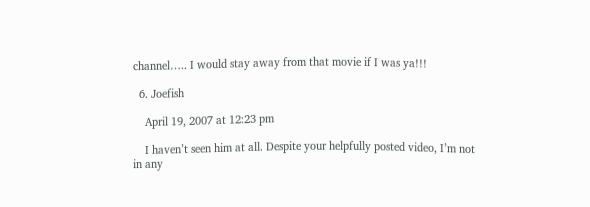channel….. I would stay away from that movie if I was ya!!!

  6. Joefish

    April 19, 2007 at 12:23 pm

    I haven’t seen him at all. Despite your helpfully posted video, I’m not in any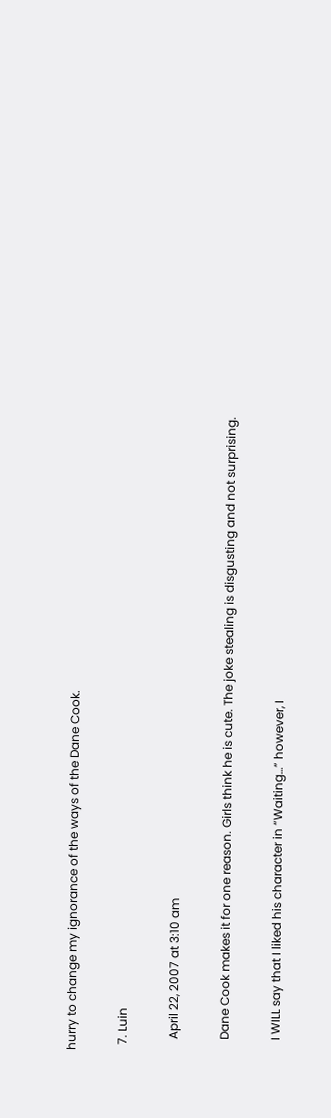hurry to change my ignorance of the ways of the Dane Cook.

  7. Luin

    April 22, 2007 at 3:10 am

    Dane Cook makes it for one reason. Girls think he is cute. The joke stealing is disgusting and not surprising.

    I WILL say that I liked his character in “Waiting…” however, I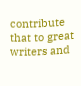contribute that to great writers and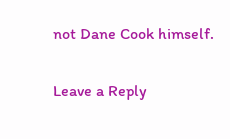not Dane Cook himself.

Leave a Reply